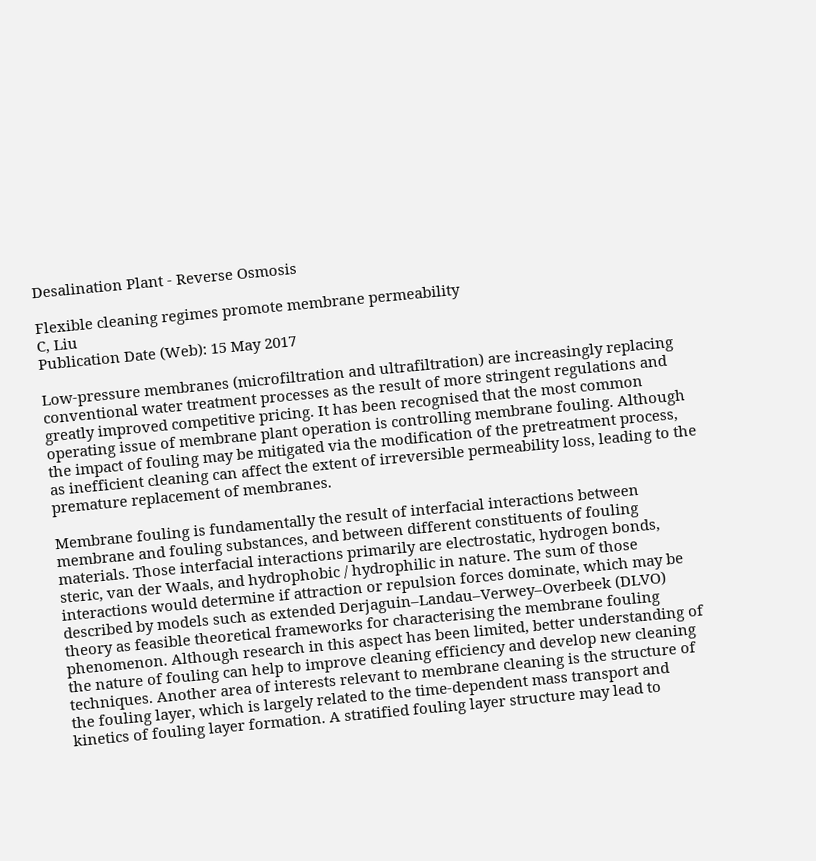Desalination Plant - Reverse Osmosis

Flexible cleaning regimes promote membrane permeability
C, Liu
Publication Date (Web): 15 May 2017

Low-pressure membranes (microfiltration and ultrafiltration) are increasingly replacing conventional water treatment processes as the result of more stringent regulations and greatly improved competitive pricing. It has been recognised that the most common operating issue of membrane plant operation is controlling membrane fouling. Although the impact of fouling may be mitigated via the modification of the pretreatment process, as inefficient cleaning can affect the extent of irreversible permeability loss, leading to the premature replacement of membranes.

Membrane fouling is fundamentally the result of interfacial interactions between membrane and fouling substances, and between different constituents of fouling materials. Those interfacial interactions primarily are electrostatic, hydrogen bonds, steric, van der Waals, and hydrophobic / hydrophilic in nature. The sum of those interactions would determine if attraction or repulsion forces dominate, which may be described by models such as extended Derjaguin–Landau–Verwey–Overbeek (DLVO) theory as feasible theoretical frameworks for characterising the membrane fouling phenomenon. Although research in this aspect has been limited, better understanding of the nature of fouling can help to improve cleaning efficiency and develop new cleaning techniques. Another area of interests relevant to membrane cleaning is the structure of the fouling layer, which is largely related to the time-dependent mass transport and kinetics of fouling layer formation. A stratified fouling layer structure may lead to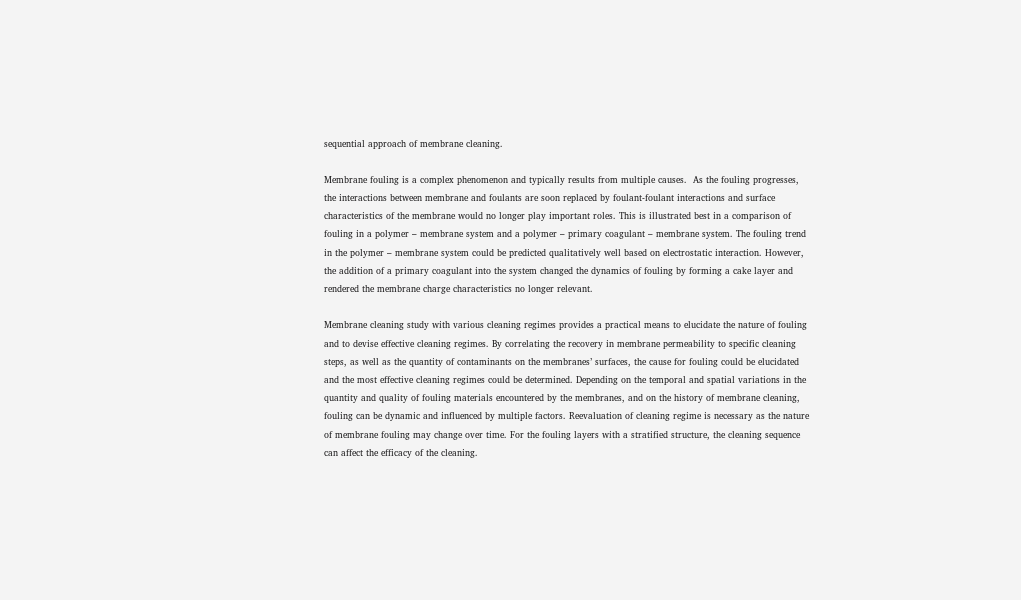sequential approach of membrane cleaning.

Membrane fouling is a complex phenomenon and typically results from multiple causes.  As the fouling progresses, the interactions between membrane and foulants are soon replaced by foulant-foulant interactions and surface characteristics of the membrane would no longer play important roles. This is illustrated best in a comparison of fouling in a polymer – membrane system and a polymer – primary coagulant – membrane system. The fouling trend in the polymer – membrane system could be predicted qualitatively well based on electrostatic interaction. However, the addition of a primary coagulant into the system changed the dynamics of fouling by forming a cake layer and rendered the membrane charge characteristics no longer relevant.

Membrane cleaning study with various cleaning regimes provides a practical means to elucidate the nature of fouling and to devise effective cleaning regimes. By correlating the recovery in membrane permeability to specific cleaning steps, as well as the quantity of contaminants on the membranes’ surfaces, the cause for fouling could be elucidated and the most effective cleaning regimes could be determined. Depending on the temporal and spatial variations in the quantity and quality of fouling materials encountered by the membranes, and on the history of membrane cleaning, fouling can be dynamic and influenced by multiple factors. Reevaluation of cleaning regime is necessary as the nature of membrane fouling may change over time. For the fouling layers with a stratified structure, the cleaning sequence can affect the efficacy of the cleaning.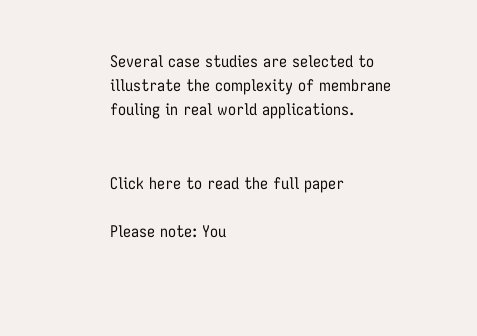Several case studies are selected to illustrate the complexity of membrane fouling in real world applications.


Click here to read the full paper

Please note: You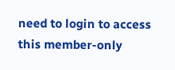need to login to access this member-only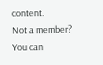content.
Not a member? You can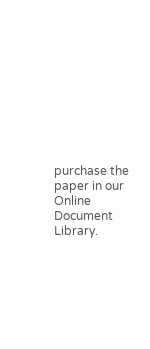purchase the paper in our Online Document Library.